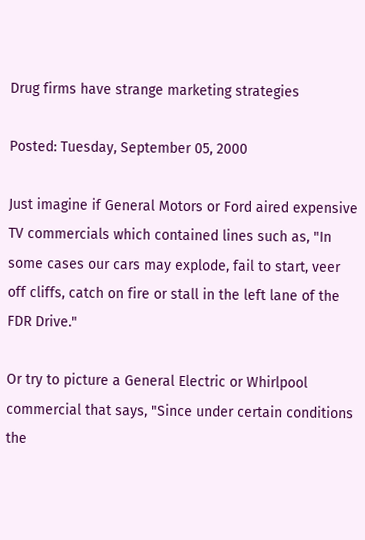Drug firms have strange marketing strategies

Posted: Tuesday, September 05, 2000

Just imagine if General Motors or Ford aired expensive TV commercials which contained lines such as, "In some cases our cars may explode, fail to start, veer off cliffs, catch on fire or stall in the left lane of the FDR Drive."

Or try to picture a General Electric or Whirlpool commercial that says, "Since under certain conditions the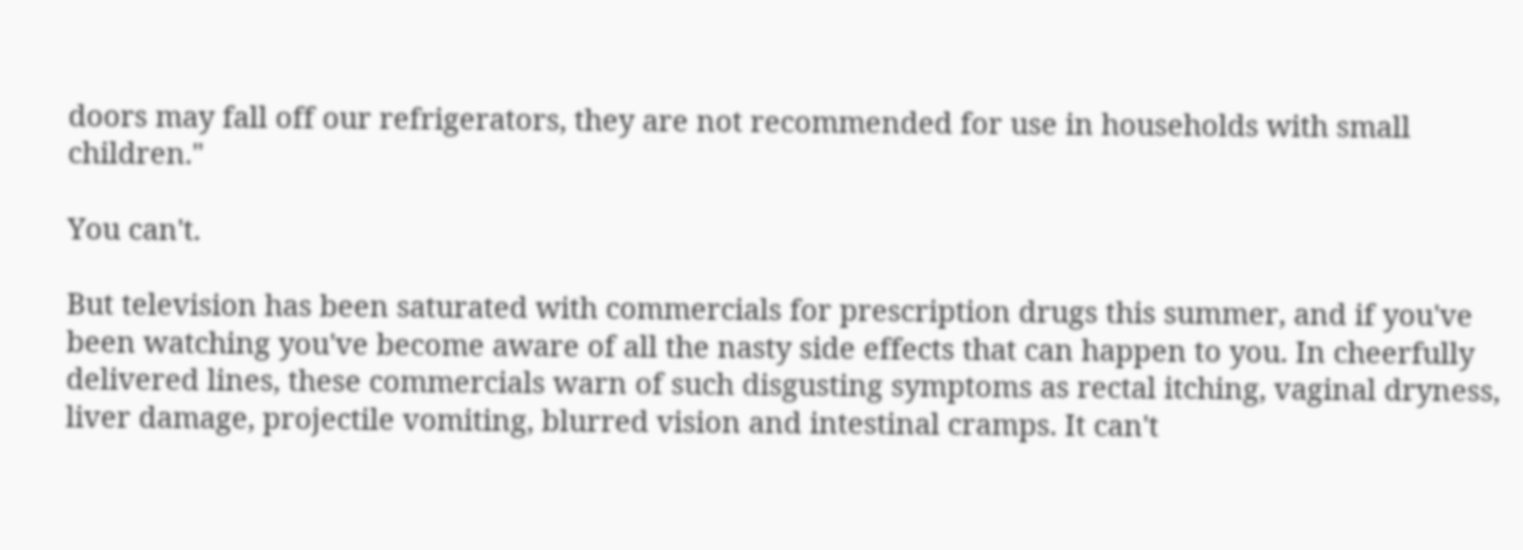doors may fall off our refrigerators, they are not recommended for use in households with small children."

You can't.

But television has been saturated with commercials for prescription drugs this summer, and if you've been watching you've become aware of all the nasty side effects that can happen to you. In cheerfully delivered lines, these commercials warn of such disgusting symptoms as rectal itching, vaginal dryness, liver damage, projectile vomiting, blurred vision and intestinal cramps. It can't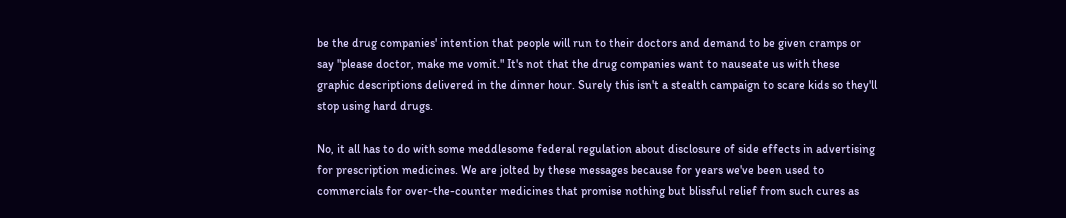be the drug companies' intention that people will run to their doctors and demand to be given cramps or say "please doctor, make me vomit." It's not that the drug companies want to nauseate us with these graphic descriptions delivered in the dinner hour. Surely this isn't a stealth campaign to scare kids so they'll stop using hard drugs.

No, it all has to do with some meddlesome federal regulation about disclosure of side effects in advertising for prescription medicines. We are jolted by these messages because for years we've been used to commercials for over-the-counter medicines that promise nothing but blissful relief from such cures as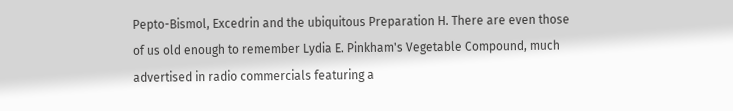Pepto-Bismol, Excedrin and the ubiquitous Preparation H. There are even those of us old enough to remember Lydia E. Pinkham's Vegetable Compound, much advertised in radio commercials featuring a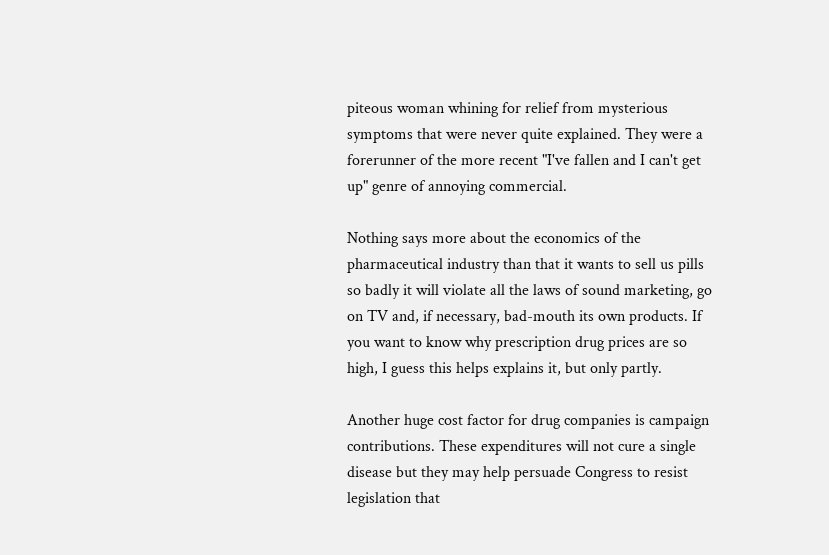piteous woman whining for relief from mysterious symptoms that were never quite explained. They were a forerunner of the more recent "I've fallen and I can't get up" genre of annoying commercial.

Nothing says more about the economics of the pharmaceutical industry than that it wants to sell us pills so badly it will violate all the laws of sound marketing, go on TV and, if necessary, bad-mouth its own products. If you want to know why prescription drug prices are so high, I guess this helps explains it, but only partly.

Another huge cost factor for drug companies is campaign contributions. These expenditures will not cure a single disease but they may help persuade Congress to resist legislation that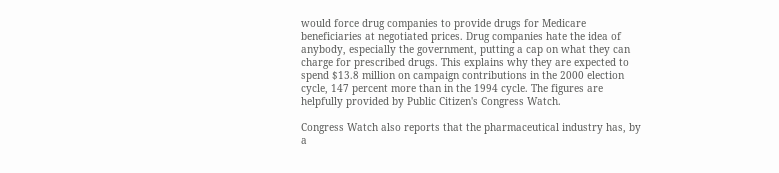would force drug companies to provide drugs for Medicare beneficiaries at negotiated prices. Drug companies hate the idea of anybody, especially the government, putting a cap on what they can charge for prescribed drugs. This explains why they are expected to spend $13.8 million on campaign contributions in the 2000 election cycle, 147 percent more than in the 1994 cycle. The figures are helpfully provided by Public Citizen's Congress Watch.

Congress Watch also reports that the pharmaceutical industry has, by a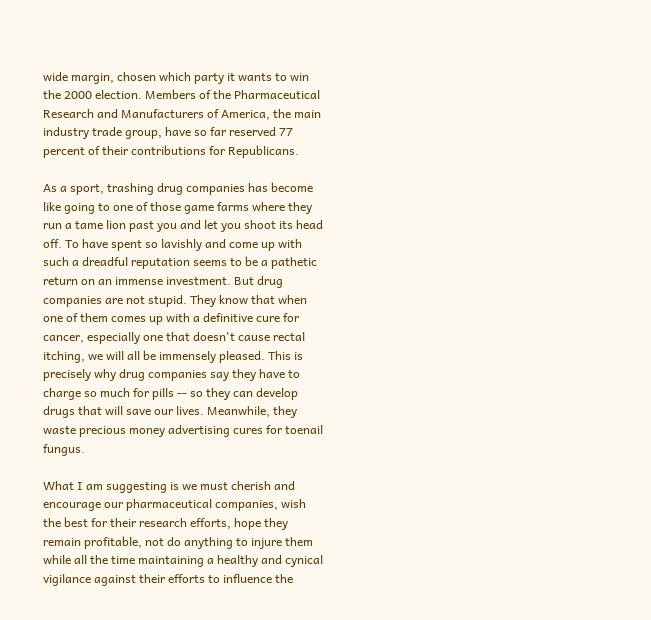wide margin, chosen which party it wants to win the 2000 election. Members of the Pharmaceutical Research and Manufacturers of America, the main industry trade group, have so far reserved 77 percent of their contributions for Republicans.

As a sport, trashing drug companies has become like going to one of those game farms where they run a tame lion past you and let you shoot its head off. To have spent so lavishly and come up with such a dreadful reputation seems to be a pathetic return on an immense investment. But drug companies are not stupid. They know that when one of them comes up with a definitive cure for cancer, especially one that doesn't cause rectal itching, we will all be immensely pleased. This is precisely why drug companies say they have to charge so much for pills -- so they can develop drugs that will save our lives. Meanwhile, they waste precious money advertising cures for toenail fungus.

What I am suggesting is we must cherish and encourage our pharmaceutical companies, wish the best for their research efforts, hope they remain profitable, not do anything to injure them while all the time maintaining a healthy and cynical vigilance against their efforts to influence the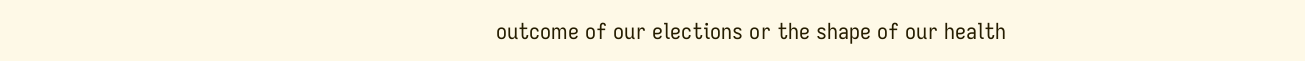outcome of our elections or the shape of our health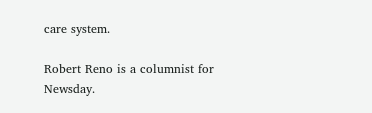care system.

Robert Reno is a columnist for Newsday.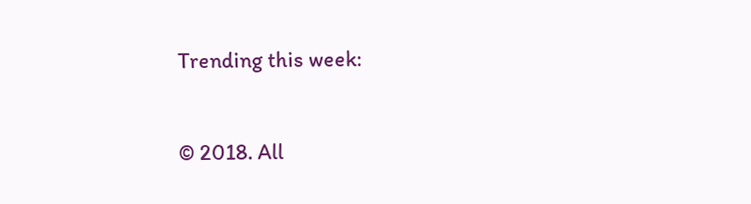Trending this week:


© 2018. All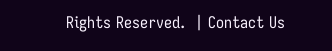Rights Reserved.  | Contact Us